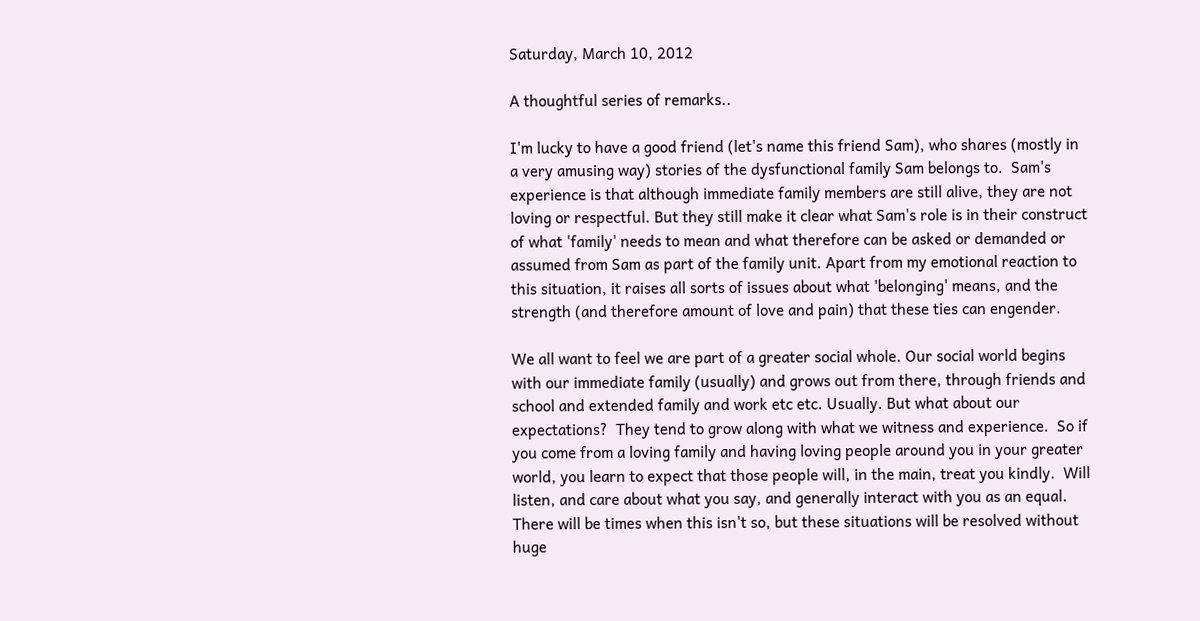Saturday, March 10, 2012

A thoughtful series of remarks..

I'm lucky to have a good friend (let's name this friend Sam), who shares (mostly in a very amusing way) stories of the dysfunctional family Sam belongs to.  Sam's experience is that although immediate family members are still alive, they are not loving or respectful. But they still make it clear what Sam's role is in their construct of what 'family' needs to mean and what therefore can be asked or demanded or assumed from Sam as part of the family unit. Apart from my emotional reaction to this situation, it raises all sorts of issues about what 'belonging' means, and the strength (and therefore amount of love and pain) that these ties can engender.

We all want to feel we are part of a greater social whole. Our social world begins with our immediate family (usually) and grows out from there, through friends and school and extended family and work etc etc. Usually. But what about our expectations?  They tend to grow along with what we witness and experience.  So if you come from a loving family and having loving people around you in your greater world, you learn to expect that those people will, in the main, treat you kindly.  Will listen, and care about what you say, and generally interact with you as an equal.  There will be times when this isn't so, but these situations will be resolved without huge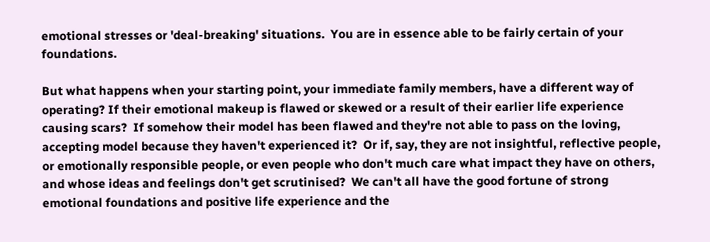emotional stresses or 'deal-breaking' situations.  You are in essence able to be fairly certain of your foundations.

But what happens when your starting point, your immediate family members, have a different way of operating? If their emotional makeup is flawed or skewed or a result of their earlier life experience causing scars?  If somehow their model has been flawed and they're not able to pass on the loving, accepting model because they haven't experienced it?  Or if, say, they are not insightful, reflective people, or emotionally responsible people, or even people who don't much care what impact they have on others, and whose ideas and feelings don't get scrutinised?  We can't all have the good fortune of strong emotional foundations and positive life experience and the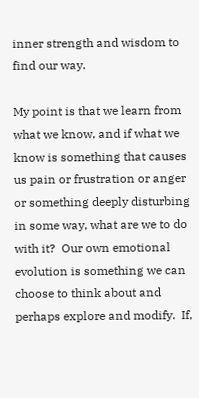inner strength and wisdom to find our way.

My point is that we learn from what we know, and if what we know is something that causes us pain or frustration or anger or something deeply disturbing in some way, what are we to do with it?  Our own emotional evolution is something we can choose to think about and perhaps explore and modify.  If,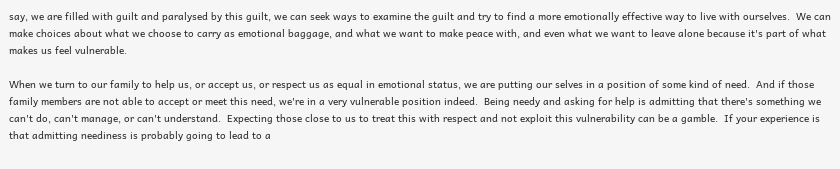say, we are filled with guilt and paralysed by this guilt, we can seek ways to examine the guilt and try to find a more emotionally effective way to live with ourselves.  We can make choices about what we choose to carry as emotional baggage, and what we want to make peace with, and even what we want to leave alone because it's part of what makes us feel vulnerable.

When we turn to our family to help us, or accept us, or respect us as equal in emotional status, we are putting our selves in a position of some kind of need.  And if those family members are not able to accept or meet this need, we're in a very vulnerable position indeed.  Being needy and asking for help is admitting that there's something we can't do, can't manage, or can't understand.  Expecting those close to us to treat this with respect and not exploit this vulnerability can be a gamble.  If your experience is that admitting neediness is probably going to lead to a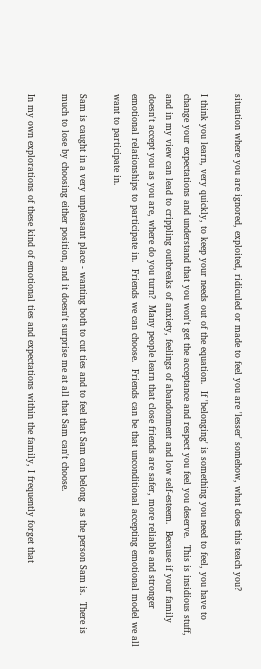situation where you are ignored, exploited, ridiculed or made to feel you are 'lesser' somehow, what does this teach you?

I think you learn, very quickly, to keep your needs out of the equation.  If 'belonging' is something you need to feel, you have to change your expectations and understand that you won't get the acceptance and respect you feel you deserve.  This is insidious stuff, and in my view can lead to crippling outbreaks of anxiety, feelings of abandonment and low self-esteem.  Because if your family doesn't accept you as you are, where do you turn?  Many people learn that close friends are safer, more reliable and stronger emotional relationships to participate in.  Friends we can choose.  Friends can be that unconditional accepting emotional model we all want to participate in.

Sam is caught in a very unpleasant place - wanting both to cut ties and to feel that Sam can belong  as the person Sam is.  There is much to lose by choosing either position, and it doesn't surprise me at all that Sam can't choose.

In my own explorations of these kind of emotional ties and expectations within the family, I frequently forget that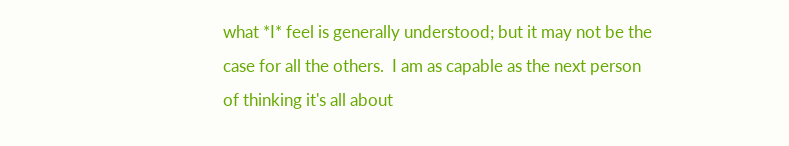what *I* feel is generally understood; but it may not be the case for all the others.  I am as capable as the next person of thinking it's all about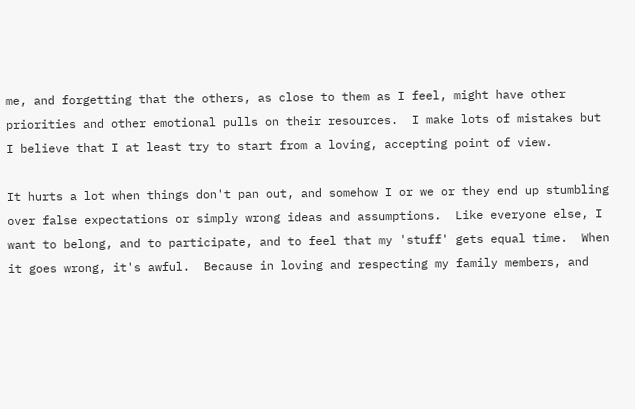me, and forgetting that the others, as close to them as I feel, might have other priorities and other emotional pulls on their resources.  I make lots of mistakes but I believe that I at least try to start from a loving, accepting point of view.

It hurts a lot when things don't pan out, and somehow I or we or they end up stumbling over false expectations or simply wrong ideas and assumptions.  Like everyone else, I want to belong, and to participate, and to feel that my 'stuff' gets equal time.  When it goes wrong, it's awful.  Because in loving and respecting my family members, and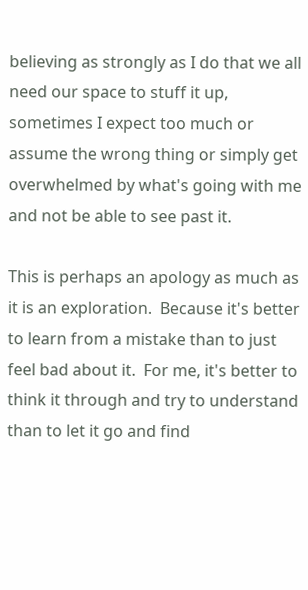believing as strongly as I do that we all need our space to stuff it up, sometimes I expect too much or assume the wrong thing or simply get overwhelmed by what's going with me and not be able to see past it.

This is perhaps an apology as much as it is an exploration.  Because it's better to learn from a mistake than to just feel bad about it.  For me, it's better to think it through and try to understand than to let it go and find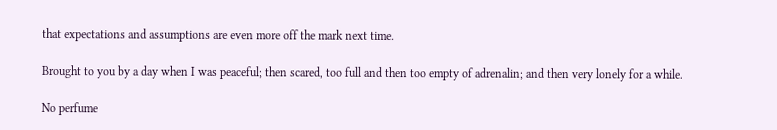that expectations and assumptions are even more off the mark next time.

Brought to you by a day when I was peaceful; then scared, too full and then too empty of adrenalin; and then very lonely for a while.

No perfume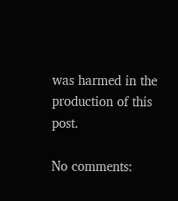was harmed in the production of this post.

No comments: